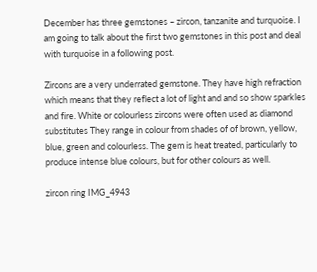December has three gemstones – zircon, tanzanite and turquoise. I am going to talk about the first two gemstones in this post and deal with turquoise in a following post.

Zircons are a very underrated gemstone. They have high refraction which means that they reflect a lot of light and and so show sparkles and fire. White or colourless zircons were often used as diamond substitutes They range in colour from shades of of brown, yellow, blue, green and colourless. The gem is heat treated, particularly to produce intense blue colours, but for other colours as well.

zircon ring IMG_4943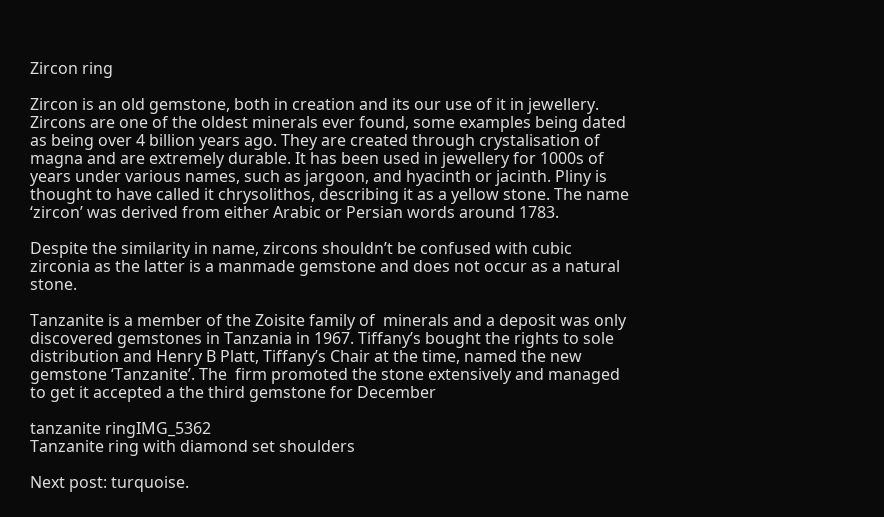Zircon ring

Zircon is an old gemstone, both in creation and its our use of it in jewellery. Zircons are one of the oldest minerals ever found, some examples being dated as being over 4 billion years ago. They are created through crystalisation of magna and are extremely durable. It has been used in jewellery for 1000s of years under various names, such as jargoon, and hyacinth or jacinth. Pliny is thought to have called it chrysolithos, describing it as a yellow stone. The name ‘zircon’ was derived from either Arabic or Persian words around 1783.

Despite the similarity in name, zircons shouldn’t be confused with cubic zirconia as the latter is a manmade gemstone and does not occur as a natural stone.

Tanzanite is a member of the Zoisite family of  minerals and a deposit was only discovered gemstones in Tanzania in 1967. Tiffany’s bought the rights to sole distribution and Henry B Platt, Tiffany’s Chair at the time, named the new gemstone ‘Tanzanite’. The  firm promoted the stone extensively and managed to get it accepted a the third gemstone for December

tanzanite ringIMG_5362
Tanzanite ring with diamond set shoulders

Next post: turquoise.